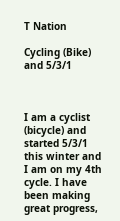T Nation

Cycling (Bike) and 5/3/1



I am a cyclist (bicycle) and started 5/3/1 this winter and I am on my 4th cycle. I have been making great progress,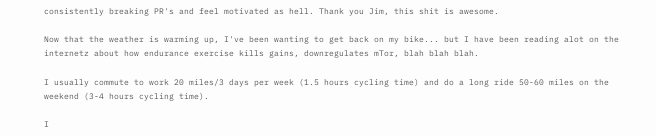consistently breaking PR's and feel motivated as hell. Thank you Jim, this shit is awesome.

Now that the weather is warming up, I've been wanting to get back on my bike... but I have been reading alot on the internetz about how endurance exercise kills gains, downregulates mTor, blah blah blah.

I usually commute to work 20 miles/3 days per week (1.5 hours cycling time) and do a long ride 50-60 miles on the weekend (3-4 hours cycling time).

I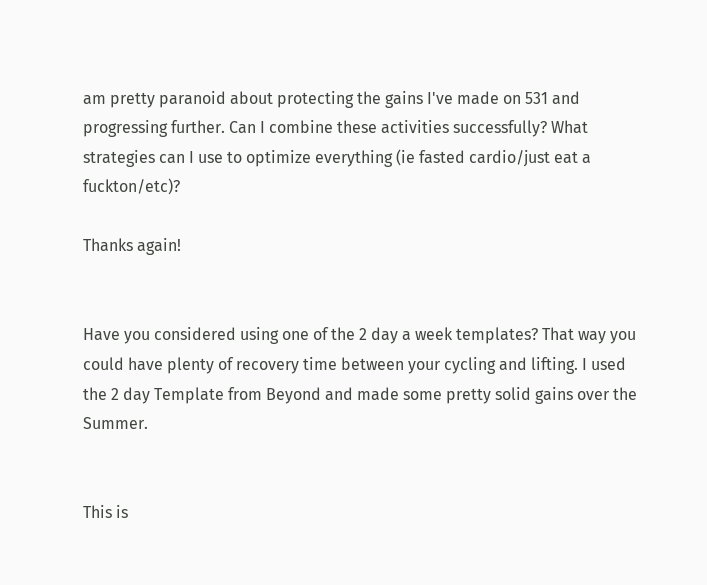am pretty paranoid about protecting the gains I've made on 531 and progressing further. Can I combine these activities successfully? What strategies can I use to optimize everything (ie fasted cardio/just eat a fuckton/etc)?

Thanks again!


Have you considered using one of the 2 day a week templates? That way you could have plenty of recovery time between your cycling and lifting. I used the 2 day Template from Beyond and made some pretty solid gains over the Summer.


This is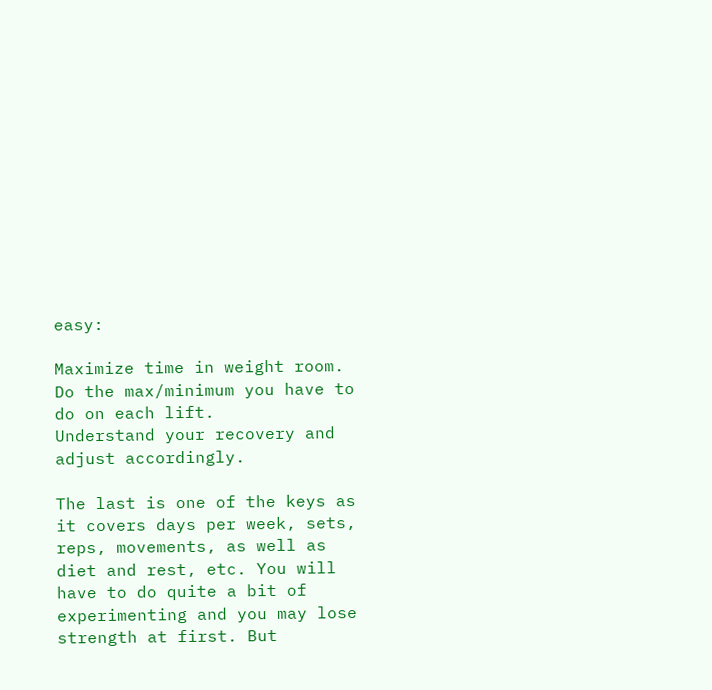easy:

Maximize time in weight room.
Do the max/minimum you have to do on each lift.
Understand your recovery and adjust accordingly.

The last is one of the keys as it covers days per week, sets, reps, movements, as well as diet and rest, etc. You will have to do quite a bit of experimenting and you may lose strength at first. But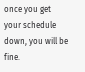once you get your schedule down, you will be fine.